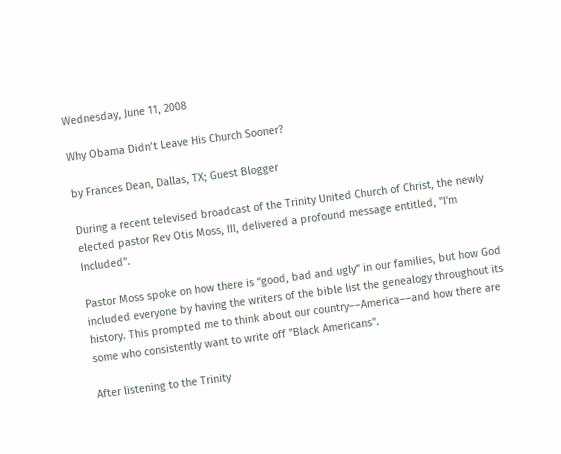Wednesday, June 11, 2008

Why Obama Didn’t Leave His Church Sooner?

by Frances Dean, Dallas, TX; Guest Blogger

During a recent televised broadcast of the Trinity United Church of Christ, the newly elected pastor Rev Otis Moss, III, delivered a profound message entitled, "I'm Included".

Pastor Moss spoke on how there is “good, bad and ugly” in our families, but how God included everyone by having the writers of the bible list the genealogy throughout its history. This prompted me to think about our country––America––and how there are some who consistently want to write off "Black Americans".

After listening to the Trinity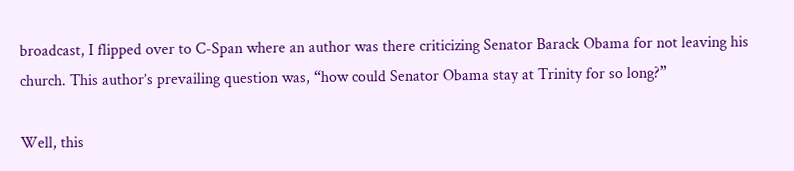broadcast, I flipped over to C-Span where an author was there criticizing Senator Barack Obama for not leaving his church. This author’s prevailing question was, “how could Senator Obama stay at Trinity for so long?”

Well, this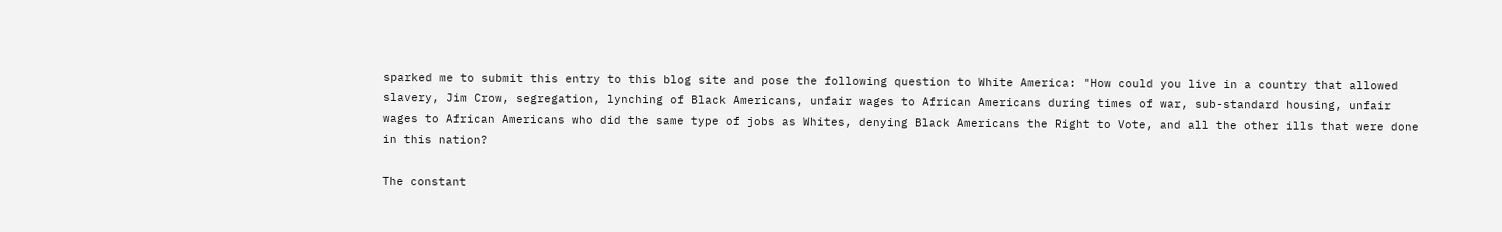sparked me to submit this entry to this blog site and pose the following question to White America: "How could you live in a country that allowed slavery, Jim Crow, segregation, lynching of Black Americans, unfair wages to African Americans during times of war, sub-standard housing, unfair wages to African Americans who did the same type of jobs as Whites, denying Black Americans the Right to Vote, and all the other ills that were done in this nation?

The constant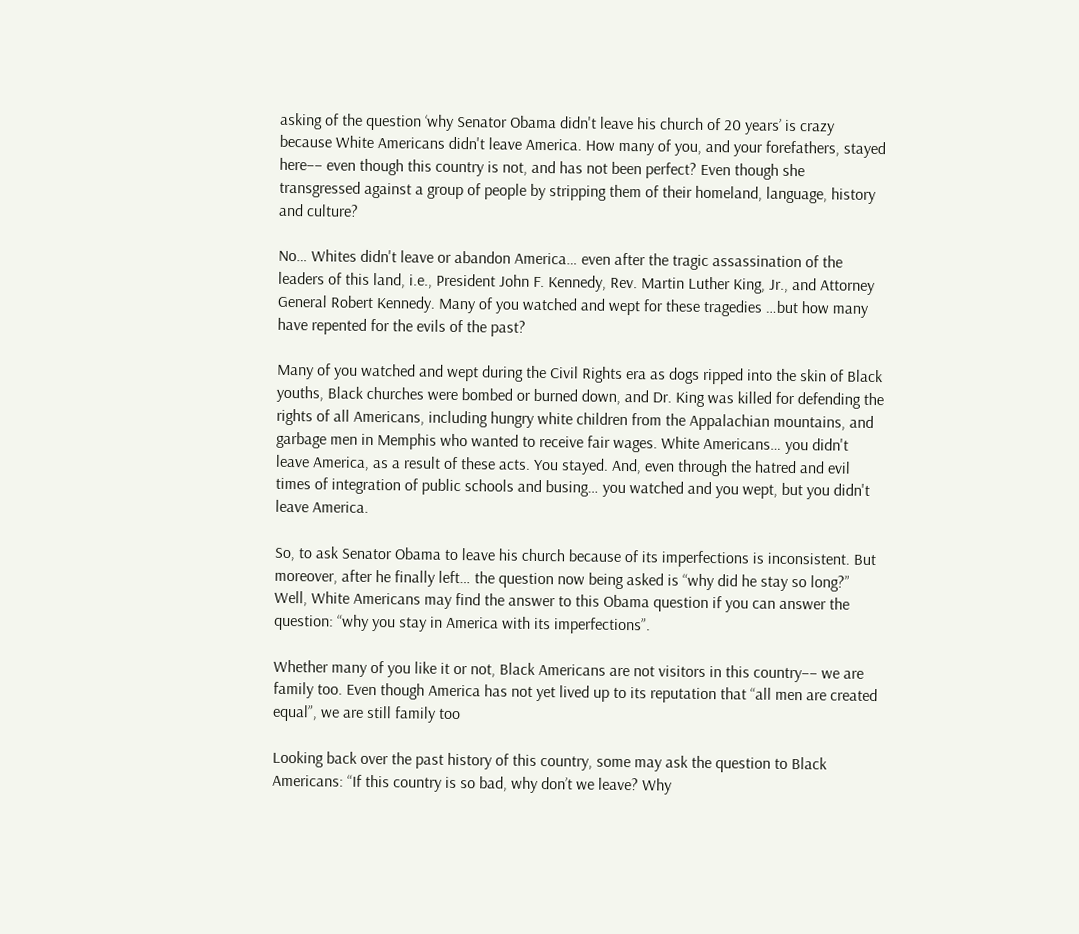asking of the question ‘why Senator Obama didn't leave his church of 20 years’ is crazy because White Americans didn't leave America. How many of you, and your forefathers, stayed here–– even though this country is not, and has not been perfect? Even though she transgressed against a group of people by stripping them of their homeland, language, history and culture?

No… Whites didn't leave or abandon America… even after the tragic assassination of the leaders of this land, i.e., President John F. Kennedy, Rev. Martin Luther King, Jr., and Attorney General Robert Kennedy. Many of you watched and wept for these tragedies …but how many have repented for the evils of the past?

Many of you watched and wept during the Civil Rights era as dogs ripped into the skin of Black youths, Black churches were bombed or burned down, and Dr. King was killed for defending the rights of all Americans, including hungry white children from the Appalachian mountains, and garbage men in Memphis who wanted to receive fair wages. White Americans… you didn't leave America, as a result of these acts. You stayed. And, even through the hatred and evil times of integration of public schools and busing… you watched and you wept, but you didn't leave America.

So, to ask Senator Obama to leave his church because of its imperfections is inconsistent. But moreover, after he finally left… the question now being asked is “why did he stay so long?” Well, White Americans may find the answer to this Obama question if you can answer the question: “why you stay in America with its imperfections”.

Whether many of you like it or not, Black Americans are not visitors in this country–– we are family too. Even though America has not yet lived up to its reputation that “all men are created equal”, we are still family too

Looking back over the past history of this country, some may ask the question to Black Americans: “If this country is so bad, why don’t we leave? Why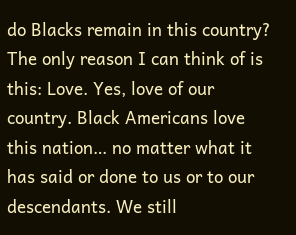do Blacks remain in this country? The only reason I can think of is this: Love. Yes, love of our country. Black Americans love this nation… no matter what it has said or done to us or to our descendants. We still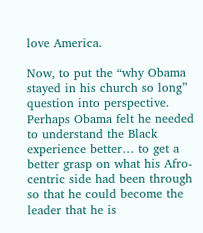love America.

Now, to put the “why Obama stayed in his church so long” question into perspective. Perhaps Obama felt he needed to understand the Black experience better… to get a better grasp on what his Afro-centric side had been through so that he could become the leader that he is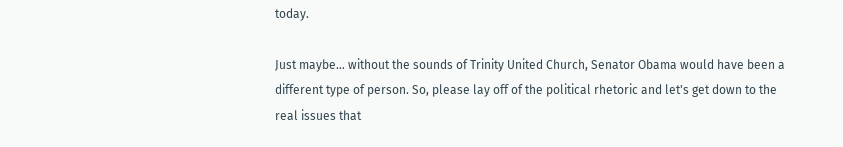today.

Just maybe… without the sounds of Trinity United Church, Senator Obama would have been a different type of person. So, please lay off of the political rhetoric and let's get down to the real issues that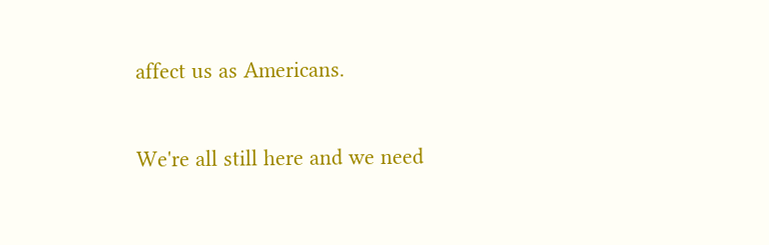affect us as Americans.

We're all still here and we need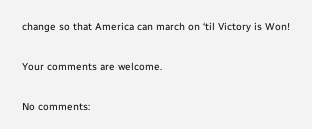change so that America can march on ‘til Victory is Won!

Your comments are welcome.

No comments: